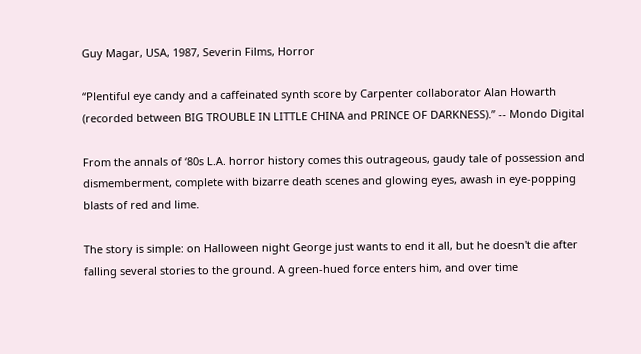Guy Magar, USA, 1987, Severin Films, Horror

“Plentiful eye candy and a caffeinated synth score by Carpenter collaborator Alan Howarth (recorded between BIG TROUBLE IN LITTLE CHINA and PRINCE OF DARKNESS).” -- Mondo Digital

From the annals of ‘80s L.A. horror history comes this outrageous, gaudy tale of possession and dismemberment, complete with bizarre death scenes and glowing eyes, awash in eye-popping blasts of red and lime.

The story is simple: on Halloween night George just wants to end it all, but he doesn't die after falling several stories to the ground. A green-hued force enters him, and over time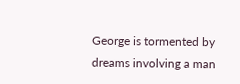George is tormented by dreams involving a man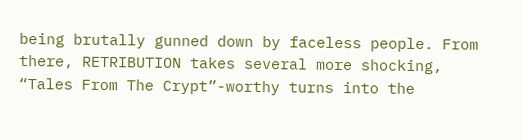being brutally gunned down by faceless people. From there, RETRIBUTION takes several more shocking, “Tales From The Crypt”-worthy turns into the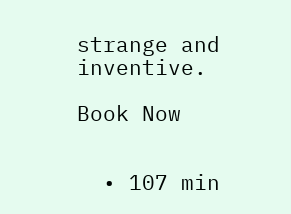strange and inventive.

Book Now


  • 107 min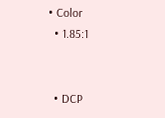• Color
  • 1.85:1


  • DCP